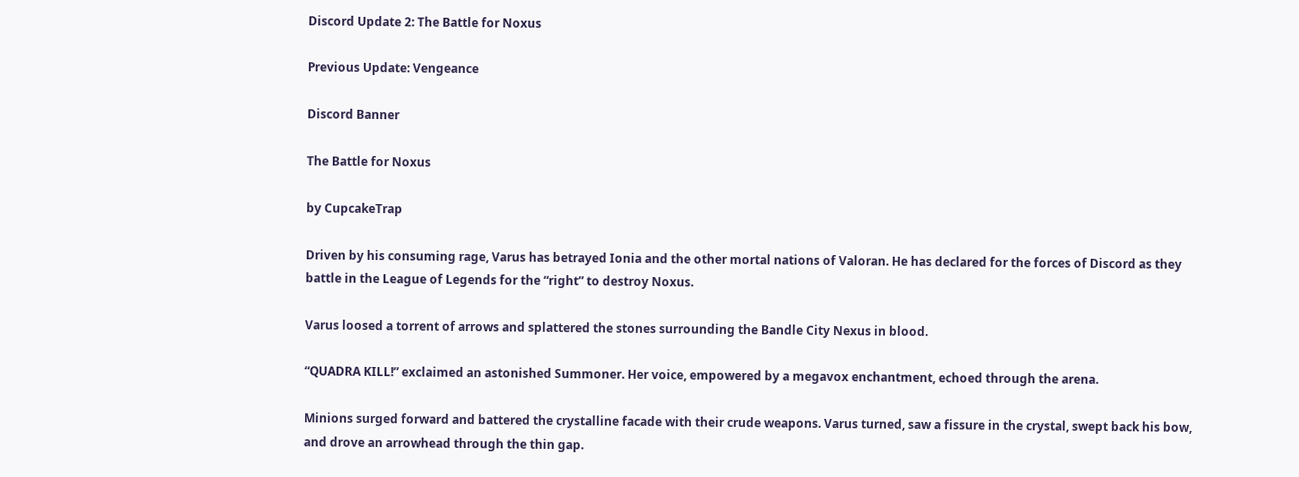Discord Update 2: The Battle for Noxus

Previous Update: Vengeance

Discord Banner

The Battle for Noxus

by CupcakeTrap

Driven by his consuming rage, Varus has betrayed Ionia and the other mortal nations of Valoran. He has declared for the forces of Discord as they battle in the League of Legends for the “right” to destroy Noxus.

Varus loosed a torrent of arrows and splattered the stones surrounding the Bandle City Nexus in blood.

“QUADRA KILL!” exclaimed an astonished Summoner. Her voice, empowered by a megavox enchantment, echoed through the arena.

Minions surged forward and battered the crystalline facade with their crude weapons. Varus turned, saw a fissure in the crystal, swept back his bow, and drove an arrowhead through the thin gap.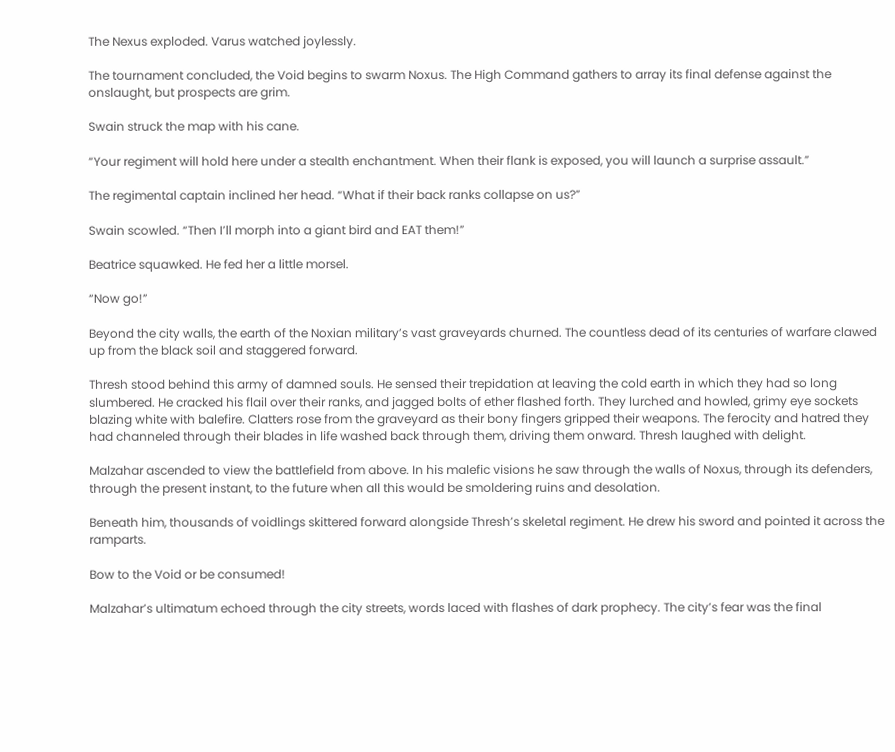The Nexus exploded. Varus watched joylessly.

The tournament concluded, the Void begins to swarm Noxus. The High Command gathers to array its final defense against the onslaught, but prospects are grim.

Swain struck the map with his cane.

“Your regiment will hold here under a stealth enchantment. When their flank is exposed, you will launch a surprise assault.”

The regimental captain inclined her head. “What if their back ranks collapse on us?”

Swain scowled. “Then I’ll morph into a giant bird and EAT them!”

Beatrice squawked. He fed her a little morsel.

“Now go!”

Beyond the city walls, the earth of the Noxian military’s vast graveyards churned. The countless dead of its centuries of warfare clawed up from the black soil and staggered forward.

Thresh stood behind this army of damned souls. He sensed their trepidation at leaving the cold earth in which they had so long slumbered. He cracked his flail over their ranks, and jagged bolts of ether flashed forth. They lurched and howled, grimy eye sockets blazing white with balefire. Clatters rose from the graveyard as their bony fingers gripped their weapons. The ferocity and hatred they had channeled through their blades in life washed back through them, driving them onward. Thresh laughed with delight.

Malzahar ascended to view the battlefield from above. In his malefic visions he saw through the walls of Noxus, through its defenders, through the present instant, to the future when all this would be smoldering ruins and desolation.

Beneath him, thousands of voidlings skittered forward alongside Thresh’s skeletal regiment. He drew his sword and pointed it across the ramparts.

Bow to the Void or be consumed!

Malzahar’s ultimatum echoed through the city streets, words laced with flashes of dark prophecy. The city’s fear was the final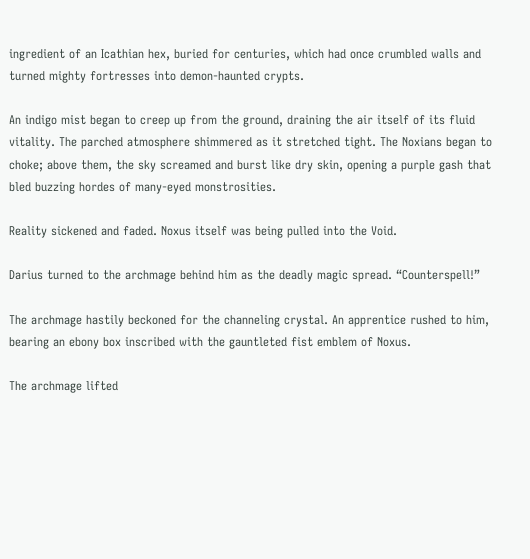ingredient of an Icathian hex, buried for centuries, which had once crumbled walls and turned mighty fortresses into demon-haunted crypts.

An indigo mist began to creep up from the ground, draining the air itself of its fluid vitality. The parched atmosphere shimmered as it stretched tight. The Noxians began to choke; above them, the sky screamed and burst like dry skin, opening a purple gash that bled buzzing hordes of many-eyed monstrosities.

Reality sickened and faded. Noxus itself was being pulled into the Void.

Darius turned to the archmage behind him as the deadly magic spread. “Counterspell!”

The archmage hastily beckoned for the channeling crystal. An apprentice rushed to him, bearing an ebony box inscribed with the gauntleted fist emblem of Noxus.

The archmage lifted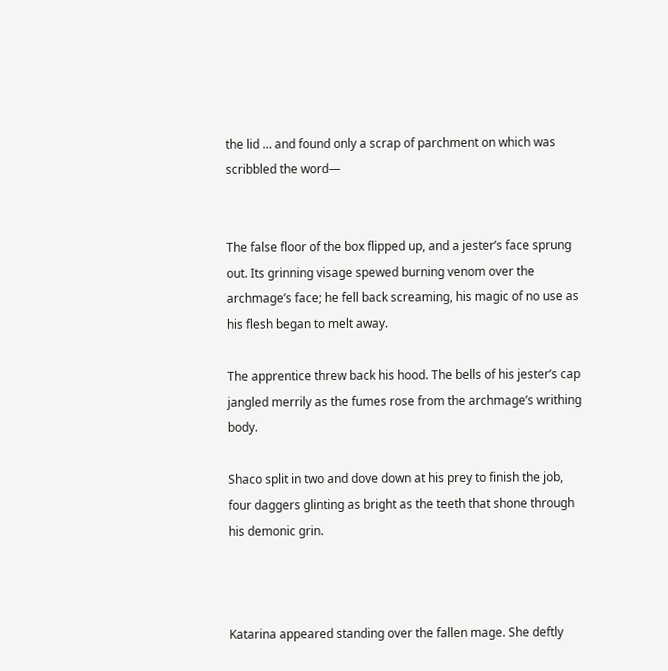the lid … and found only a scrap of parchment on which was scribbled the word—


The false floor of the box flipped up, and a jester’s face sprung out. Its grinning visage spewed burning venom over the archmage’s face; he fell back screaming, his magic of no use as his flesh began to melt away.

The apprentice threw back his hood. The bells of his jester’s cap jangled merrily as the fumes rose from the archmage’s writhing body.

Shaco split in two and dove down at his prey to finish the job, four daggers glinting as bright as the teeth that shone through his demonic grin.



Katarina appeared standing over the fallen mage. She deftly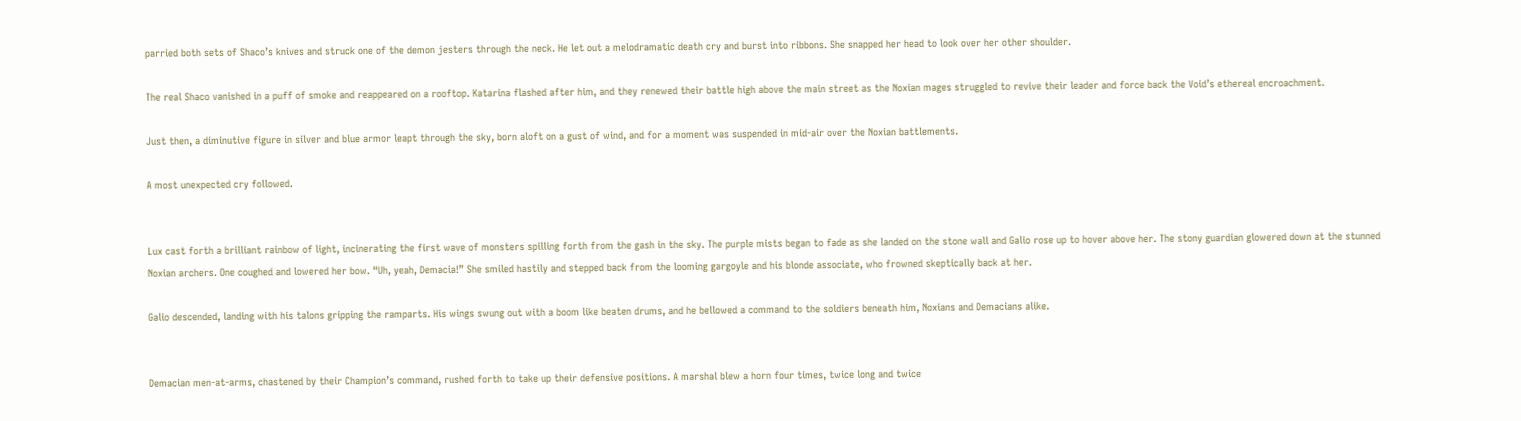parried both sets of Shaco’s knives and struck one of the demon jesters through the neck. He let out a melodramatic death cry and burst into ribbons. She snapped her head to look over her other shoulder.

The real Shaco vanished in a puff of smoke and reappeared on a rooftop. Katarina flashed after him, and they renewed their battle high above the main street as the Noxian mages struggled to revive their leader and force back the Void’s ethereal encroachment.

Just then, a diminutive figure in silver and blue armor leapt through the sky, born aloft on a gust of wind, and for a moment was suspended in mid-air over the Noxian battlements.

A most unexpected cry followed.


Lux cast forth a brilliant rainbow of light, incinerating the first wave of monsters spilling forth from the gash in the sky. The purple mists began to fade as she landed on the stone wall and Galio rose up to hover above her. The stony guardian glowered down at the stunned Noxian archers. One coughed and lowered her bow. “Uh, yeah, Demacia!” She smiled hastily and stepped back from the looming gargoyle and his blonde associate, who frowned skeptically back at her.

Galio descended, landing with his talons gripping the ramparts. His wings swung out with a boom like beaten drums, and he bellowed a command to the soldiers beneath him, Noxians and Demacians alike.


Demacian men-at-arms, chastened by their Champion’s command, rushed forth to take up their defensive positions. A marshal blew a horn four times, twice long and twice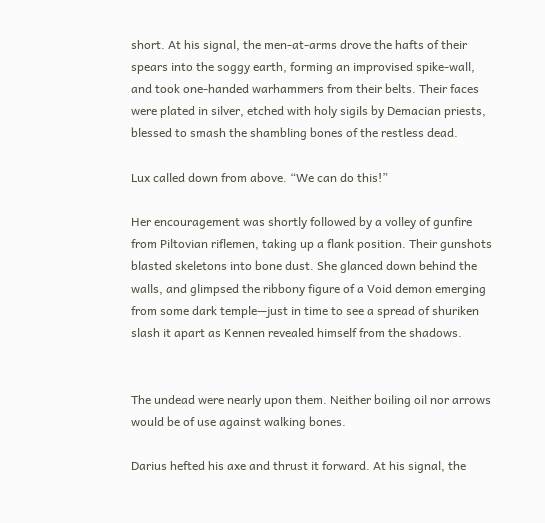short. At his signal, the men-at-arms drove the hafts of their spears into the soggy earth, forming an improvised spike-wall, and took one-handed warhammers from their belts. Their faces were plated in silver, etched with holy sigils by Demacian priests, blessed to smash the shambling bones of the restless dead.

Lux called down from above. “We can do this!”

Her encouragement was shortly followed by a volley of gunfire from Piltovian riflemen, taking up a flank position. Their gunshots blasted skeletons into bone dust. She glanced down behind the walls, and glimpsed the ribbony figure of a Void demon emerging from some dark temple—just in time to see a spread of shuriken slash it apart as Kennen revealed himself from the shadows.


The undead were nearly upon them. Neither boiling oil nor arrows would be of use against walking bones.

Darius hefted his axe and thrust it forward. At his signal, the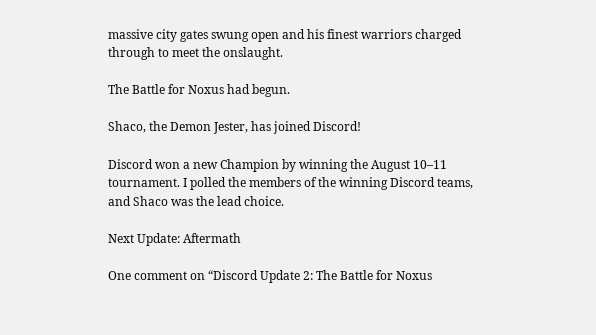massive city gates swung open and his finest warriors charged through to meet the onslaught.

The Battle for Noxus had begun.

Shaco, the Demon Jester, has joined Discord!

Discord won a new Champion by winning the August 10–11 tournament. I polled the members of the winning Discord teams, and Shaco was the lead choice.

Next Update: Aftermath

One comment on “Discord Update 2: The Battle for Noxus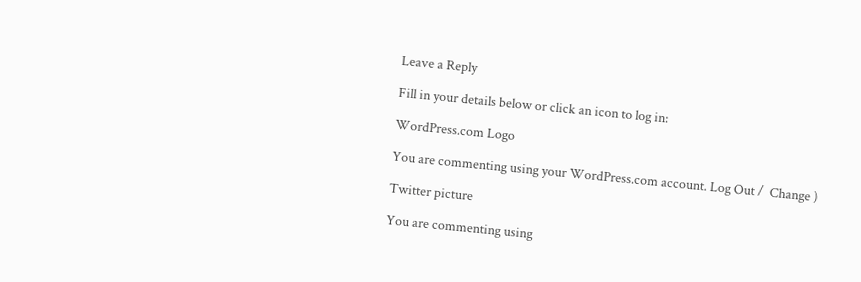Leave a Reply

Fill in your details below or click an icon to log in:

WordPress.com Logo

You are commenting using your WordPress.com account. Log Out /  Change )

Twitter picture

You are commenting using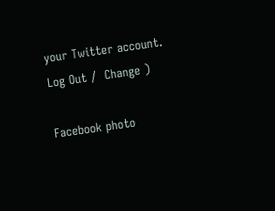your Twitter account. Log Out /  Change )

Facebook photo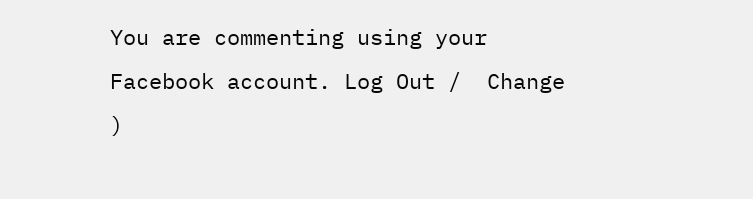You are commenting using your Facebook account. Log Out /  Change )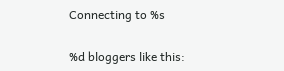Connecting to %s

%d bloggers like this: